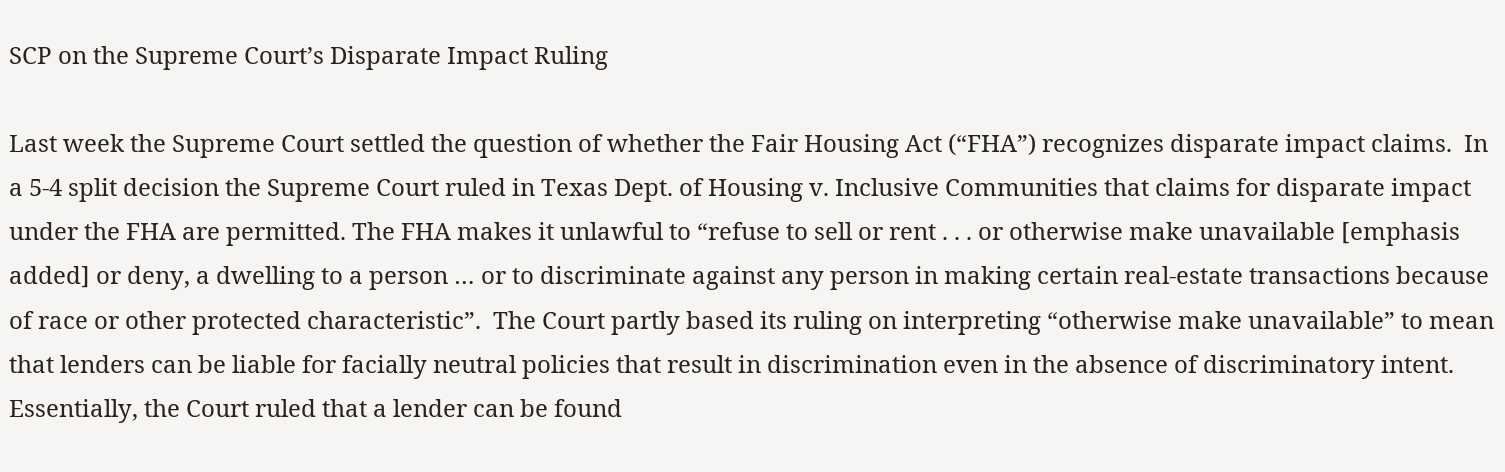SCP on the Supreme Court’s Disparate Impact Ruling

Last week the Supreme Court settled the question of whether the Fair Housing Act (“FHA”) recognizes disparate impact claims.  In a 5-4 split decision the Supreme Court ruled in Texas Dept. of Housing v. Inclusive Communities that claims for disparate impact under the FHA are permitted. The FHA makes it unlawful to “refuse to sell or rent . . . or otherwise make unavailable [emphasis added] or deny, a dwelling to a person … or to discriminate against any person in making certain real-estate transactions because of race or other protected characteristic”.  The Court partly based its ruling on interpreting “otherwise make unavailable” to mean that lenders can be liable for facially neutral policies that result in discrimination even in the absence of discriminatory intent.  Essentially, the Court ruled that a lender can be found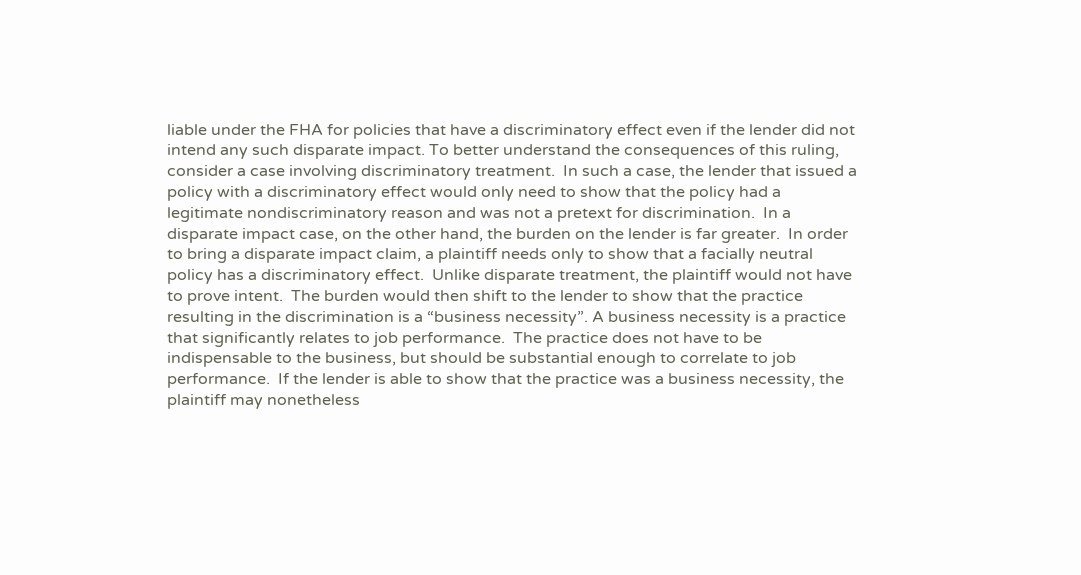liable under the FHA for policies that have a discriminatory effect even if the lender did not intend any such disparate impact. To better understand the consequences of this ruling, consider a case involving discriminatory treatment.  In such a case, the lender that issued a policy with a discriminatory effect would only need to show that the policy had a legitimate nondiscriminatory reason and was not a pretext for discrimination.  In a disparate impact case, on the other hand, the burden on the lender is far greater.  In order to bring a disparate impact claim, a plaintiff needs only to show that a facially neutral policy has a discriminatory effect.  Unlike disparate treatment, the plaintiff would not have to prove intent.  The burden would then shift to the lender to show that the practice resulting in the discrimination is a “business necessity”. A business necessity is a practice that significantly relates to job performance.  The practice does not have to be indispensable to the business, but should be substantial enough to correlate to job performance.  If the lender is able to show that the practice was a business necessity, the plaintiff may nonetheless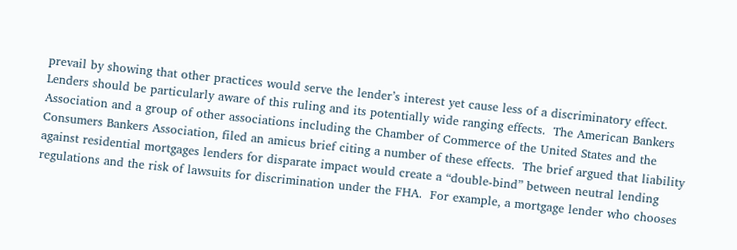prevail by showing that other practices would serve the lender’s interest yet cause less of a discriminatory effect. Lenders should be particularly aware of this ruling and its potentially wide ranging effects.  The American Bankers Association and a group of other associations including the Chamber of Commerce of the United States and the Consumers Bankers Association, filed an amicus brief citing a number of these effects.  The brief argued that liability against residential mortgages lenders for disparate impact would create a “double-bind” between neutral lending regulations and the risk of lawsuits for discrimination under the FHA.  For example, a mortgage lender who chooses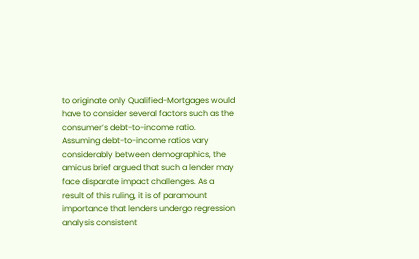to originate only Qualified-Mortgages would have to consider several factors such as the consumer’s debt-to-income ratio.  Assuming debt-to-income ratios vary considerably between demographics, the amicus brief argued that such a lender may face disparate impact challenges. As a result of this ruling, it is of paramount importance that lenders undergo regression analysis consistent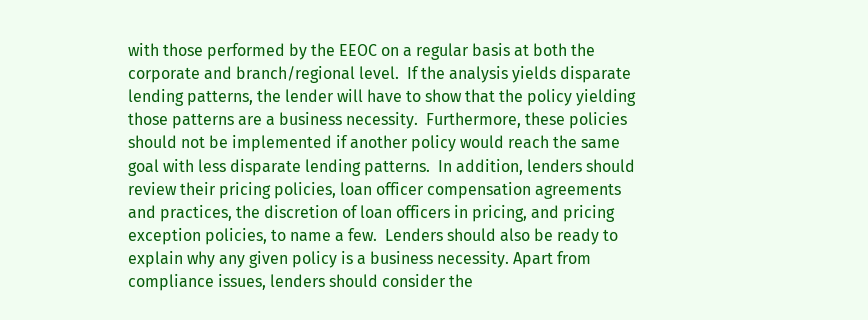with those performed by the EEOC on a regular basis at both the corporate and branch/regional level.  If the analysis yields disparate lending patterns, the lender will have to show that the policy yielding those patterns are a business necessity.  Furthermore, these policies should not be implemented if another policy would reach the same goal with less disparate lending patterns.  In addition, lenders should review their pricing policies, loan officer compensation agreements and practices, the discretion of loan officers in pricing, and pricing exception policies, to name a few.  Lenders should also be ready to explain why any given policy is a business necessity. Apart from compliance issues, lenders should consider the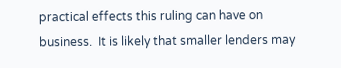practical effects this ruling can have on business.  It is likely that smaller lenders may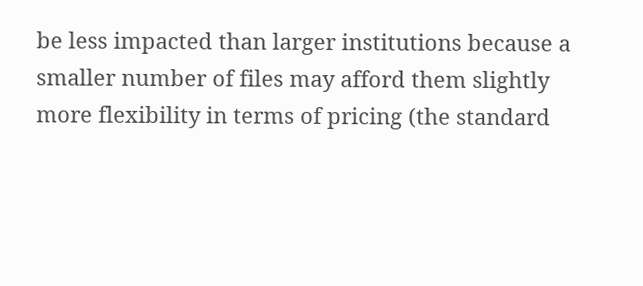be less impacted than larger institutions because a smaller number of files may afford them slightly more flexibility in terms of pricing (the standard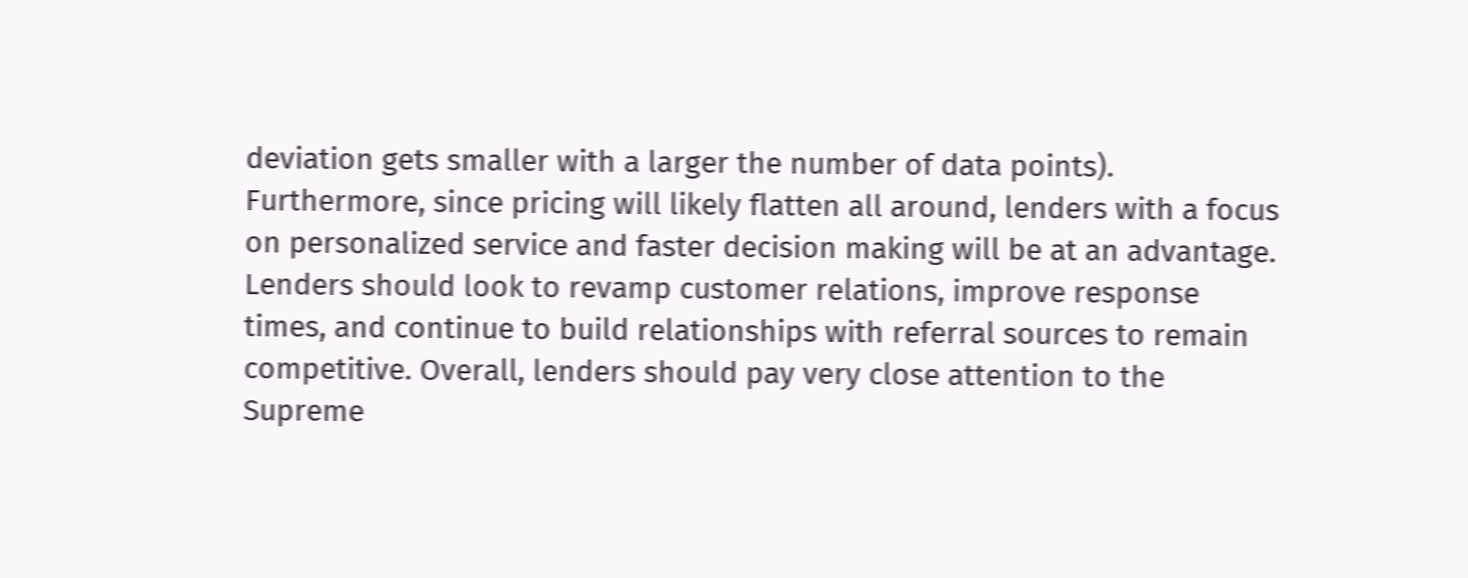deviation gets smaller with a larger the number of data points).  Furthermore, since pricing will likely flatten all around, lenders with a focus on personalized service and faster decision making will be at an advantage.  Lenders should look to revamp customer relations, improve response times, and continue to build relationships with referral sources to remain competitive. Overall, lenders should pay very close attention to the Supreme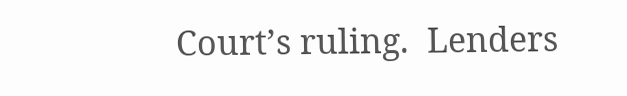Court’s ruling.  Lenders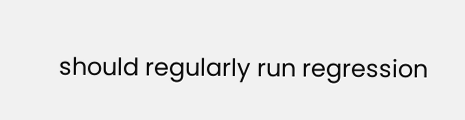should regularly run regression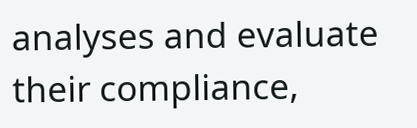analyses and evaluate their compliance,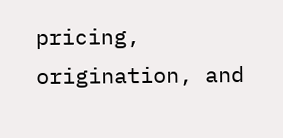pricing, origination, and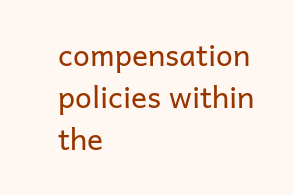compensation policies within the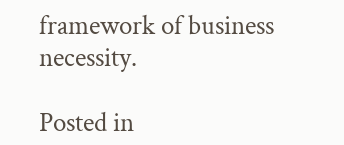framework of business necessity.

Posted in